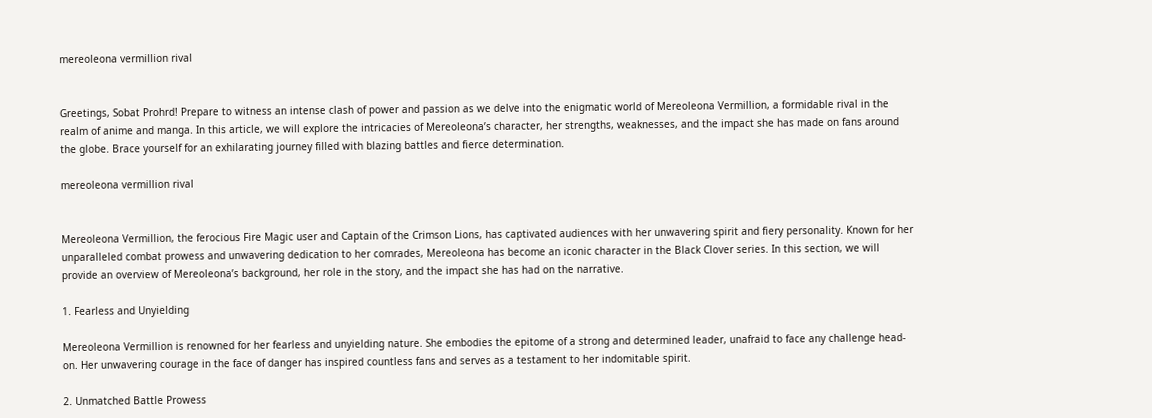mereoleona vermillion rival


Greetings, Sobat Prohrd! Prepare to witness an intense clash of power and passion as we delve into the enigmatic world of Mereoleona Vermillion, a formidable rival in the realm of anime and manga. In this article, we will explore the intricacies of Mereoleona’s character, her strengths, weaknesses, and the impact she has made on fans around the globe. Brace yourself for an exhilarating journey filled with blazing battles and fierce determination.

mereoleona vermillion rival


Mereoleona Vermillion, the ferocious Fire Magic user and Captain of the Crimson Lions, has captivated audiences with her unwavering spirit and fiery personality. Known for her unparalleled combat prowess and unwavering dedication to her comrades, Mereoleona has become an iconic character in the Black Clover series. In this section, we will provide an overview of Mereoleona’s background, her role in the story, and the impact she has had on the narrative.

1. Fearless and Unyielding

Mereoleona Vermillion is renowned for her fearless and unyielding nature. She embodies the epitome of a strong and determined leader, unafraid to face any challenge head-on. Her unwavering courage in the face of danger has inspired countless fans and serves as a testament to her indomitable spirit.

2. Unmatched Battle Prowess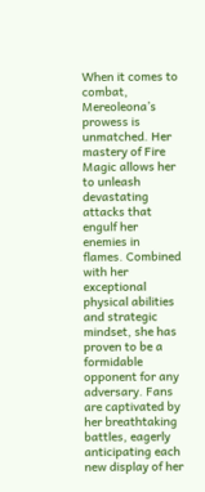When it comes to combat, Mereoleona’s prowess is unmatched. Her mastery of Fire Magic allows her to unleash devastating attacks that engulf her enemies in flames. Combined with her exceptional physical abilities and strategic mindset, she has proven to be a formidable opponent for any adversary. Fans are captivated by her breathtaking battles, eagerly anticipating each new display of her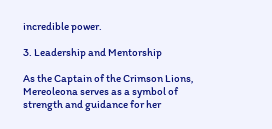incredible power.

3. Leadership and Mentorship

As the Captain of the Crimson Lions, Mereoleona serves as a symbol of strength and guidance for her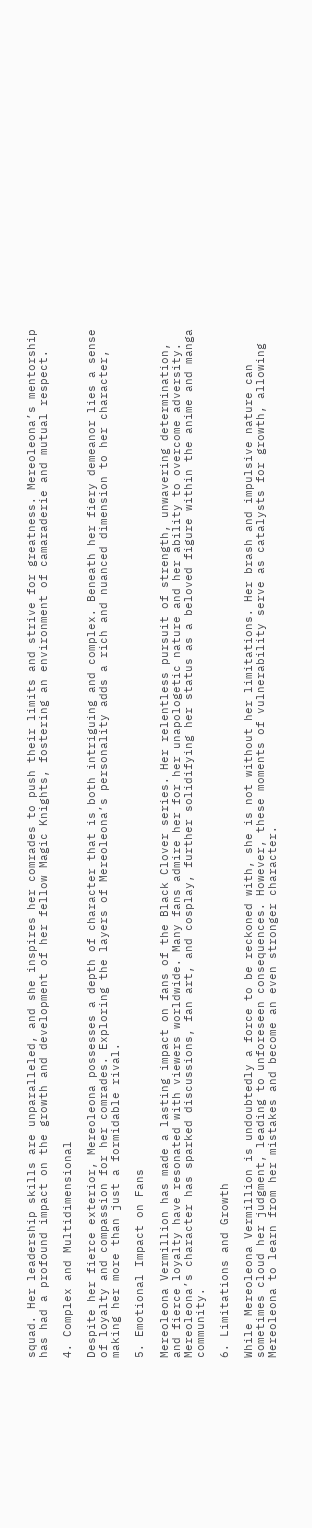squad. Her leadership skills are unparalleled, and she inspires her comrades to push their limits and strive for greatness. Mereoleona’s mentorship has had a profound impact on the growth and development of her fellow Magic Knights, fostering an environment of camaraderie and mutual respect.

4. Complex and Multidimensional

Despite her fierce exterior, Mereoleona possesses a depth of character that is both intriguing and complex. Beneath her fiery demeanor lies a sense of loyalty and compassion for her comrades. Exploring the layers of Mereoleona’s personality adds a rich and nuanced dimension to her character, making her more than just a formidable rival.

5. Emotional Impact on Fans

Mereoleona Vermillion has made a lasting impact on fans of the Black Clover series. Her relentless pursuit of strength, unwavering determination, and fierce loyalty have resonated with viewers worldwide. Many fans admire her for her unapologetic nature and her ability to overcome adversity. Mereoleona’s character has sparked discussions, fan art, and cosplay, further solidifying her status as a beloved figure within the anime and manga community.

6. Limitations and Growth

While Mereoleona Vermillion is undoubtedly a force to be reckoned with, she is not without her limitations. Her brash and impulsive nature can sometimes cloud her judgment, leading to unforeseen consequences. However, these moments of vulnerability serve as catalysts for growth, allowing Mereoleona to learn from her mistakes and become an even stronger character.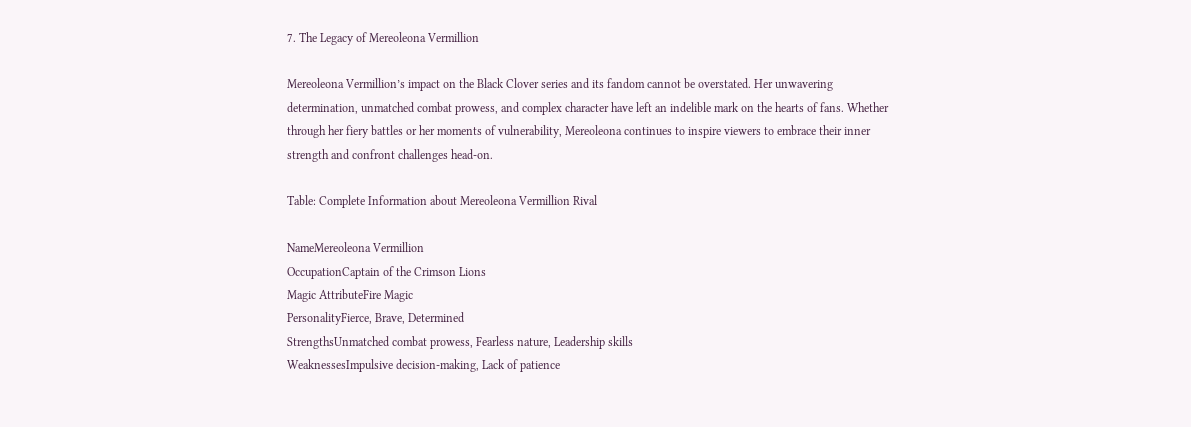7. The Legacy of Mereoleona Vermillion

Mereoleona Vermillion’s impact on the Black Clover series and its fandom cannot be overstated. Her unwavering determination, unmatched combat prowess, and complex character have left an indelible mark on the hearts of fans. Whether through her fiery battles or her moments of vulnerability, Mereoleona continues to inspire viewers to embrace their inner strength and confront challenges head-on.

Table: Complete Information about Mereoleona Vermillion Rival

NameMereoleona Vermillion
OccupationCaptain of the Crimson Lions
Magic AttributeFire Magic
PersonalityFierce, Brave, Determined
StrengthsUnmatched combat prowess, Fearless nature, Leadership skills
WeaknessesImpulsive decision-making, Lack of patience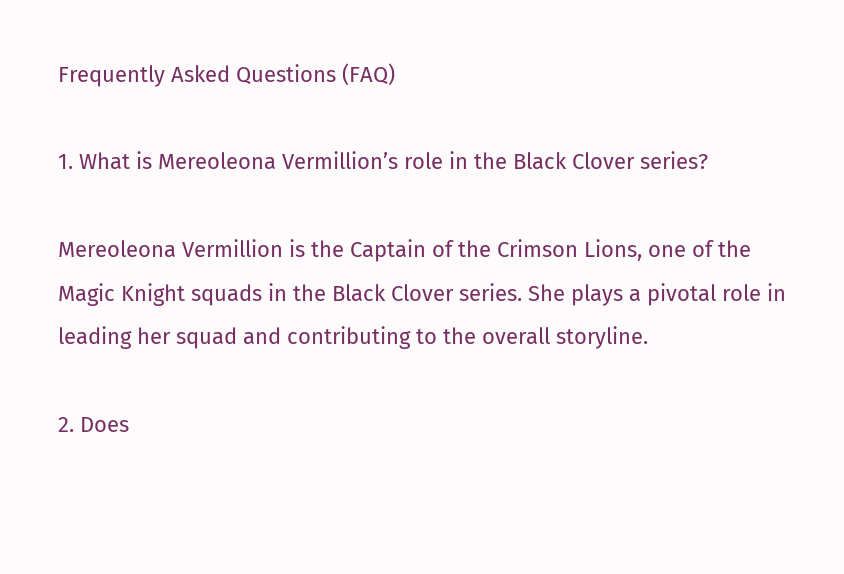Frequently Asked Questions (FAQ)

1. What is Mereoleona Vermillion’s role in the Black Clover series?

Mereoleona Vermillion is the Captain of the Crimson Lions, one of the Magic Knight squads in the Black Clover series. She plays a pivotal role in leading her squad and contributing to the overall storyline.

2. Does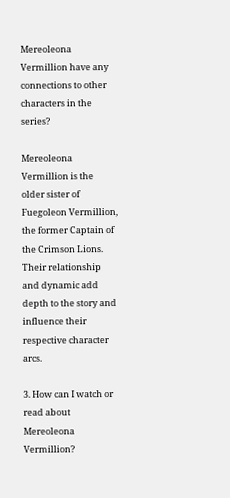Mereoleona Vermillion have any connections to other characters in the series?

Mereoleona Vermillion is the older sister of Fuegoleon Vermillion, the former Captain of the Crimson Lions. Their relationship and dynamic add depth to the story and influence their respective character arcs.

3. How can I watch or read about Mereoleona Vermillion?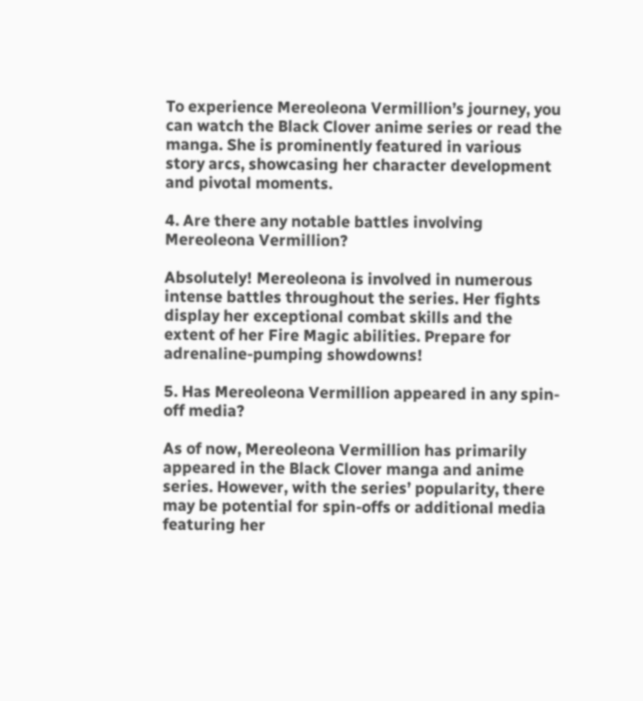To experience Mereoleona Vermillion’s journey, you can watch the Black Clover anime series or read the manga. She is prominently featured in various story arcs, showcasing her character development and pivotal moments.

4. Are there any notable battles involving Mereoleona Vermillion?

Absolutely! Mereoleona is involved in numerous intense battles throughout the series. Her fights display her exceptional combat skills and the extent of her Fire Magic abilities. Prepare for adrenaline-pumping showdowns!

5. Has Mereoleona Vermillion appeared in any spin-off media?

As of now, Mereoleona Vermillion has primarily appeared in the Black Clover manga and anime series. However, with the series’ popularity, there may be potential for spin-offs or additional media featuring her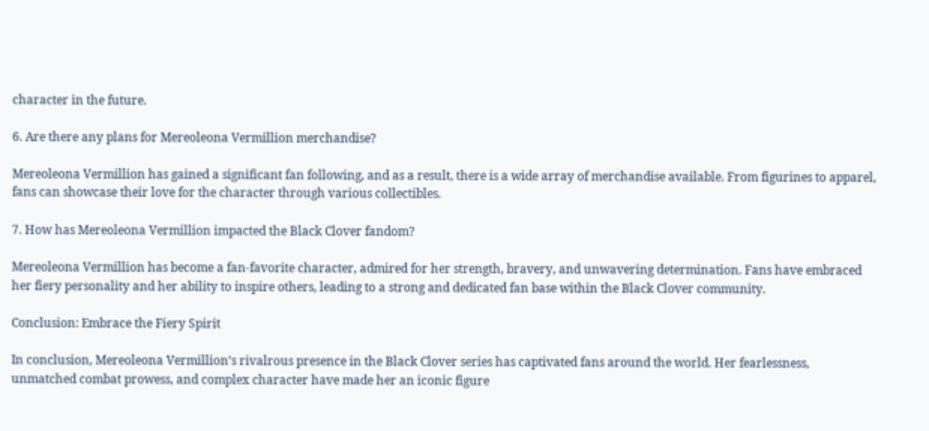character in the future.

6. Are there any plans for Mereoleona Vermillion merchandise?

Mereoleona Vermillion has gained a significant fan following, and as a result, there is a wide array of merchandise available. From figurines to apparel, fans can showcase their love for the character through various collectibles.

7. How has Mereoleona Vermillion impacted the Black Clover fandom?

Mereoleona Vermillion has become a fan-favorite character, admired for her strength, bravery, and unwavering determination. Fans have embraced her fiery personality and her ability to inspire others, leading to a strong and dedicated fan base within the Black Clover community.

Conclusion: Embrace the Fiery Spirit

In conclusion, Mereoleona Vermillion’s rivalrous presence in the Black Clover series has captivated fans around the world. Her fearlessness, unmatched combat prowess, and complex character have made her an iconic figure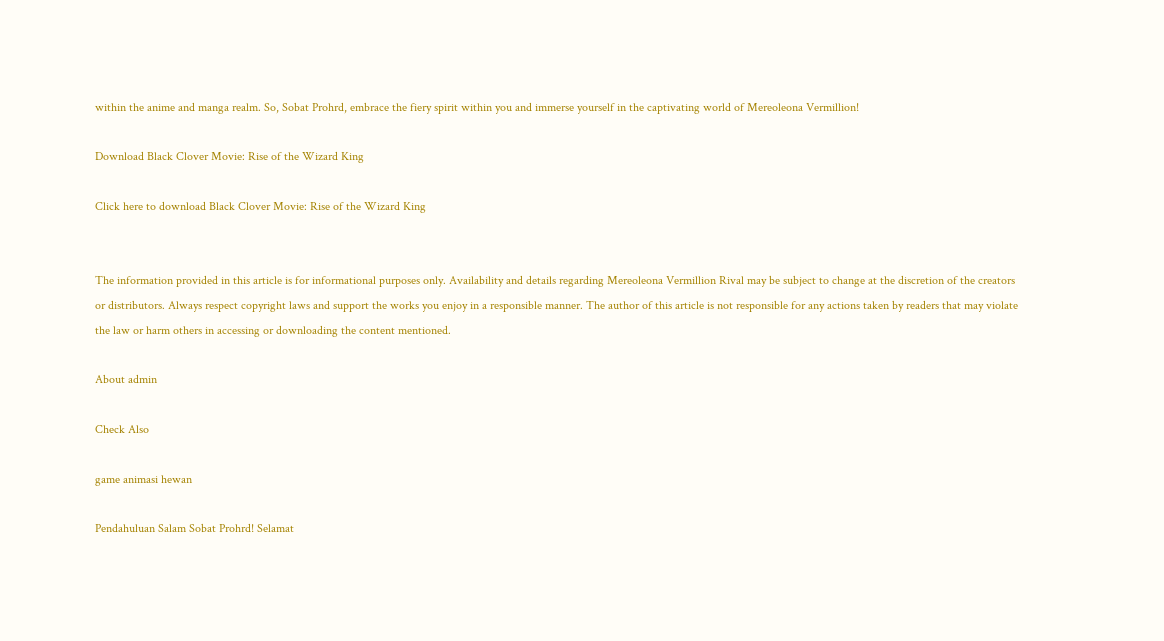within the anime and manga realm. So, Sobat Prohrd, embrace the fiery spirit within you and immerse yourself in the captivating world of Mereoleona Vermillion!

Download Black Clover Movie: Rise of the Wizard King

Click here to download Black Clover Movie: Rise of the Wizard King


The information provided in this article is for informational purposes only. Availability and details regarding Mereoleona Vermillion Rival may be subject to change at the discretion of the creators or distributors. Always respect copyright laws and support the works you enjoy in a responsible manner. The author of this article is not responsible for any actions taken by readers that may violate the law or harm others in accessing or downloading the content mentioned.

About admin

Check Also

game animasi hewan

Pendahuluan Salam Sobat Prohrd! Selamat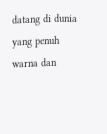datang di dunia yang penuh warna dan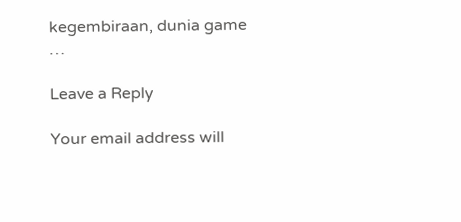kegembiraan, dunia game …

Leave a Reply

Your email address will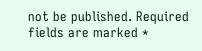not be published. Required fields are marked *